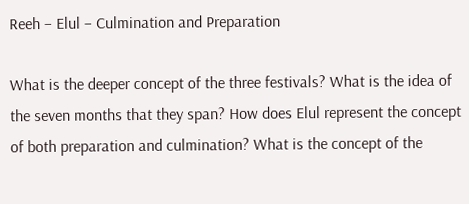Reeh – Elul – Culmination and Preparation

What is the deeper concept of the three festivals? What is the idea of the seven months that they span? How does Elul represent the concept of both preparation and culmination? What is the concept of the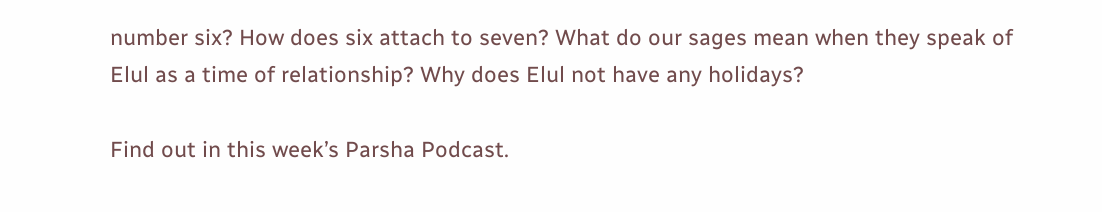number six? How does six attach to seven? What do our sages mean when they speak of Elul as a time of relationship? Why does Elul not have any holidays?

Find out in this week’s Parsha Podcast.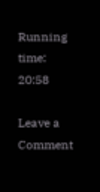Running time: 20:58

Leave a Comment